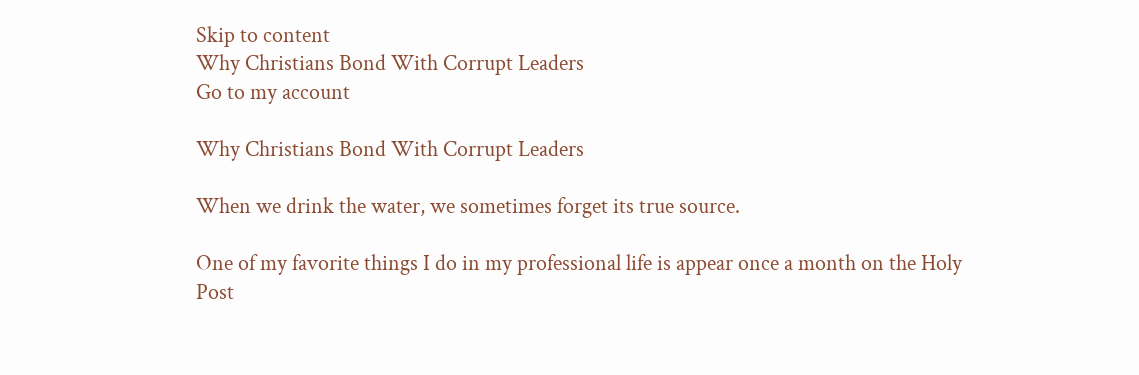Skip to content
Why Christians Bond With Corrupt Leaders
Go to my account

Why Christians Bond With Corrupt Leaders

When we drink the water, we sometimes forget its true source.

One of my favorite things I do in my professional life is appear once a month on the Holy Post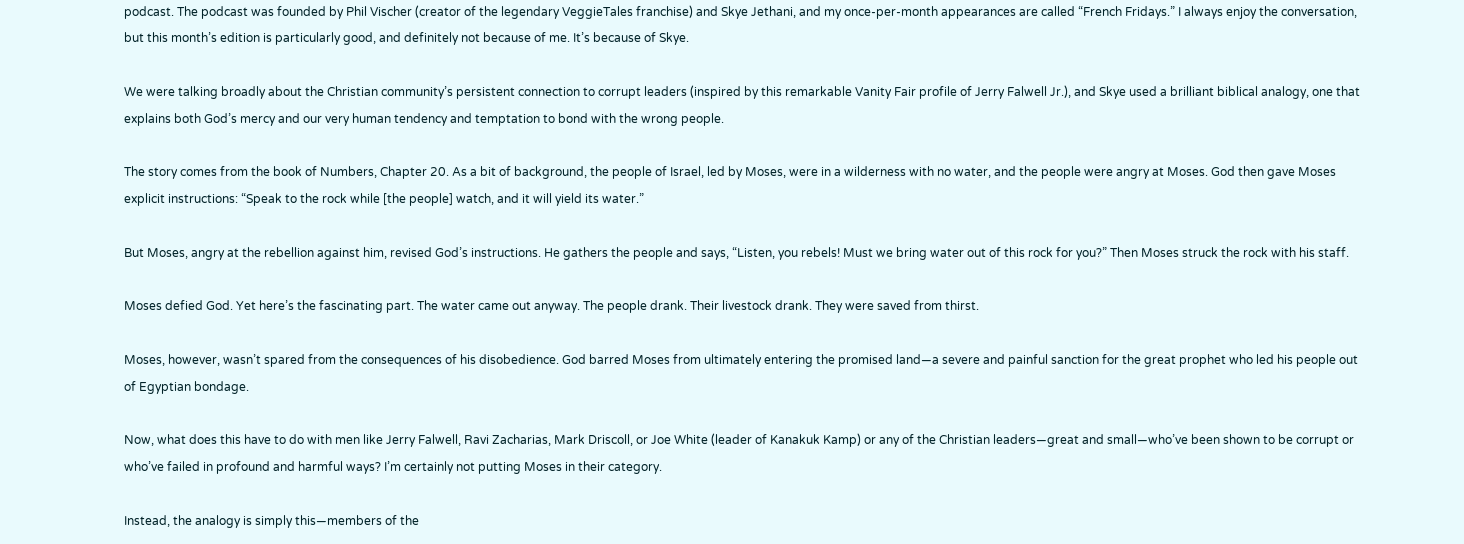podcast. The podcast was founded by Phil Vischer (creator of the legendary VeggieTales franchise) and Skye Jethani, and my once-per-month appearances are called “French Fridays.” I always enjoy the conversation, but this month’s edition is particularly good, and definitely not because of me. It’s because of Skye.

We were talking broadly about the Christian community’s persistent connection to corrupt leaders (inspired by this remarkable Vanity Fair profile of Jerry Falwell Jr.), and Skye used a brilliant biblical analogy, one that explains both God’s mercy and our very human tendency and temptation to bond with the wrong people.

The story comes from the book of Numbers, Chapter 20. As a bit of background, the people of Israel, led by Moses, were in a wilderness with no water, and the people were angry at Moses. God then gave Moses explicit instructions: “Speak to the rock while [the people] watch, and it will yield its water.”

But Moses, angry at the rebellion against him, revised God’s instructions. He gathers the people and says, “Listen, you rebels! Must we bring water out of this rock for you?” Then Moses struck the rock with his staff.

Moses defied God. Yet here’s the fascinating part. The water came out anyway. The people drank. Their livestock drank. They were saved from thirst.

Moses, however, wasn’t spared from the consequences of his disobedience. God barred Moses from ultimately entering the promised land—a severe and painful sanction for the great prophet who led his people out of Egyptian bondage.

Now, what does this have to do with men like Jerry Falwell, Ravi Zacharias, Mark Driscoll, or Joe White (leader of Kanakuk Kamp) or any of the Christian leaders—great and small—who’ve been shown to be corrupt or who’ve failed in profound and harmful ways? I’m certainly not putting Moses in their category.

Instead, the analogy is simply this—members of the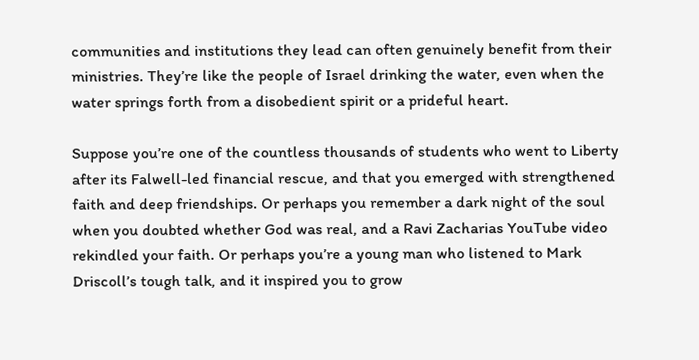communities and institutions they lead can often genuinely benefit from their ministries. They’re like the people of Israel drinking the water, even when the water springs forth from a disobedient spirit or a prideful heart.

Suppose you’re one of the countless thousands of students who went to Liberty after its Falwell-led financial rescue, and that you emerged with strengthened faith and deep friendships. Or perhaps you remember a dark night of the soul when you doubted whether God was real, and a Ravi Zacharias YouTube video rekindled your faith. Or perhaps you’re a young man who listened to Mark Driscoll’s tough talk, and it inspired you to grow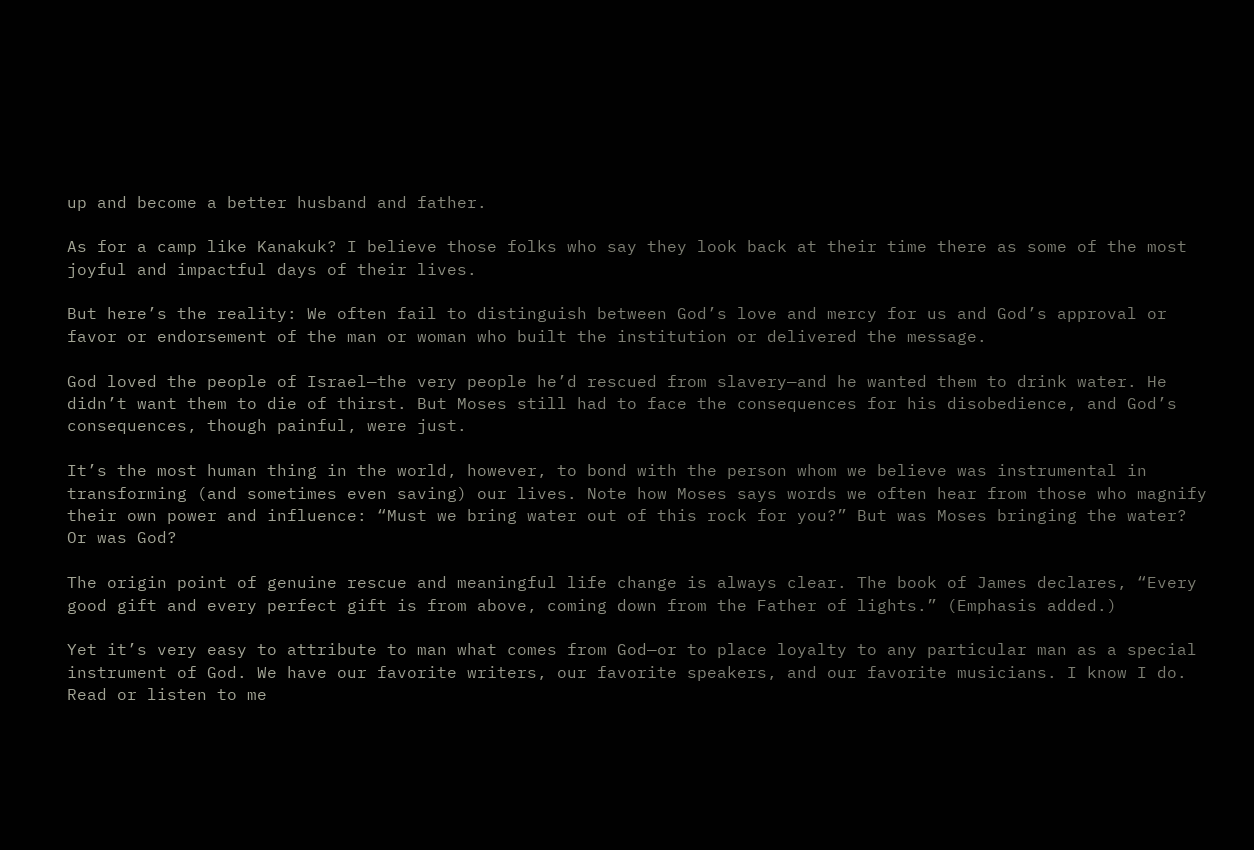up and become a better husband and father.

As for a camp like Kanakuk? I believe those folks who say they look back at their time there as some of the most joyful and impactful days of their lives.

But here’s the reality: We often fail to distinguish between God’s love and mercy for us and God’s approval or favor or endorsement of the man or woman who built the institution or delivered the message.

God loved the people of Israel—the very people he’d rescued from slavery—and he wanted them to drink water. He didn’t want them to die of thirst. But Moses still had to face the consequences for his disobedience, and God’s consequences, though painful, were just.

It’s the most human thing in the world, however, to bond with the person whom we believe was instrumental in transforming (and sometimes even saving) our lives. Note how Moses says words we often hear from those who magnify their own power and influence: “Must we bring water out of this rock for you?” But was Moses bringing the water? Or was God?

The origin point of genuine rescue and meaningful life change is always clear. The book of James declares, “Every good gift and every perfect gift is from above, coming down from the Father of lights.” (Emphasis added.)

Yet it’s very easy to attribute to man what comes from God—or to place loyalty to any particular man as a special instrument of God. We have our favorite writers, our favorite speakers, and our favorite musicians. I know I do. Read or listen to me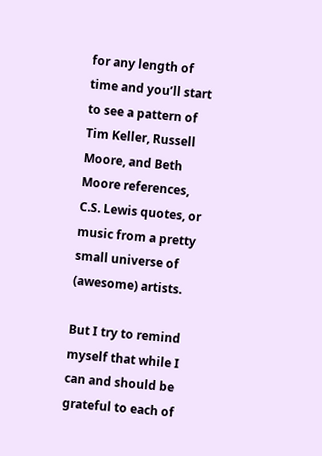for any length of time and you’ll start to see a pattern of Tim Keller, Russell Moore, and Beth Moore references, C.S. Lewis quotes, or music from a pretty small universe of (awesome) artists.

But I try to remind myself that while I can and should be grateful to each of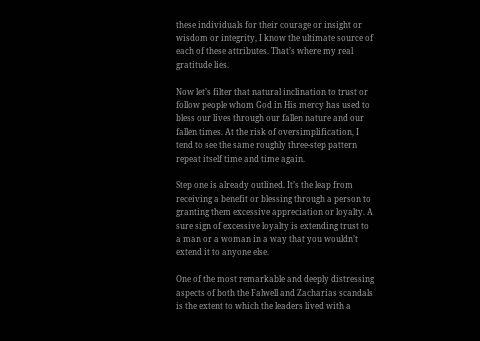these individuals for their courage or insight or wisdom or integrity, I know the ultimate source of each of these attributes. That’s where my real gratitude lies.

Now let’s filter that natural inclination to trust or follow people whom God in His mercy has used to bless our lives through our fallen nature and our fallen times. At the risk of oversimplification, I tend to see the same roughly three-step pattern repeat itself time and time again.

Step one is already outlined. It’s the leap from receiving a benefit or blessing through a person to granting them excessive appreciation or loyalty. A sure sign of excessive loyalty is extending trust to a man or a woman in a way that you wouldn’t extend it to anyone else.

One of the most remarkable and deeply distressing aspects of both the Falwell and Zacharias scandals is the extent to which the leaders lived with a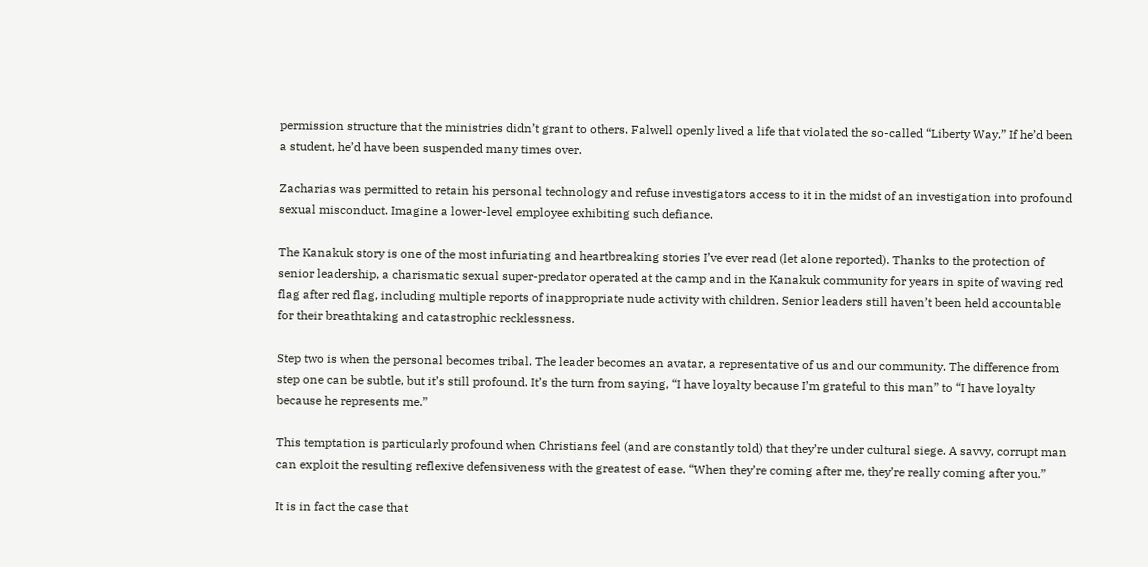permission structure that the ministries didn’t grant to others. Falwell openly lived a life that violated the so-called “Liberty Way.” If he’d been a student, he’d have been suspended many times over.

Zacharias was permitted to retain his personal technology and refuse investigators access to it in the midst of an investigation into profound sexual misconduct. Imagine a lower-level employee exhibiting such defiance.

The Kanakuk story is one of the most infuriating and heartbreaking stories I’ve ever read (let alone reported). Thanks to the protection of senior leadership, a charismatic sexual super-predator operated at the camp and in the Kanakuk community for years in spite of waving red flag after red flag, including multiple reports of inappropriate nude activity with children. Senior leaders still haven’t been held accountable for their breathtaking and catastrophic recklessness.

Step two is when the personal becomes tribal. The leader becomes an avatar, a representative of us and our community. The difference from step one can be subtle, but it’s still profound. It’s the turn from saying, “I have loyalty because I’m grateful to this man” to “I have loyalty because he represents me.”

This temptation is particularly profound when Christians feel (and are constantly told) that they’re under cultural siege. A savvy, corrupt man can exploit the resulting reflexive defensiveness with the greatest of ease. “When they’re coming after me, they’re really coming after you.”

It is in fact the case that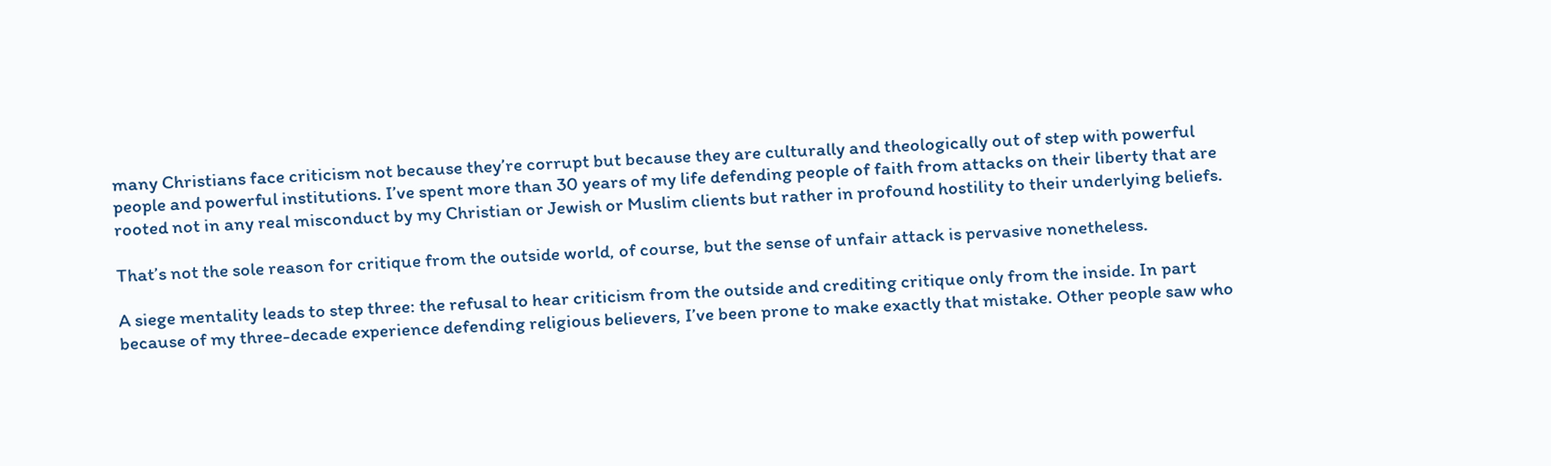many Christians face criticism not because they’re corrupt but because they are culturally and theologically out of step with powerful people and powerful institutions. I’ve spent more than 30 years of my life defending people of faith from attacks on their liberty that are rooted not in any real misconduct by my Christian or Jewish or Muslim clients but rather in profound hostility to their underlying beliefs.

That’s not the sole reason for critique from the outside world, of course, but the sense of unfair attack is pervasive nonetheless.

A siege mentality leads to step three: the refusal to hear criticism from the outside and crediting critique only from the inside. In part because of my three-decade experience defending religious believers, I’ve been prone to make exactly that mistake. Other people saw who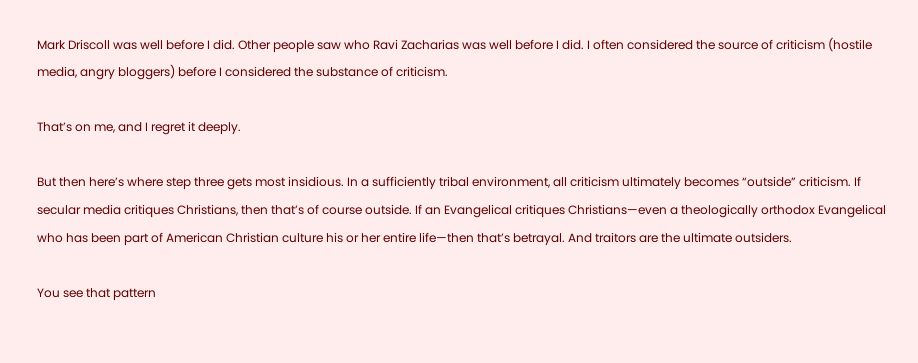Mark Driscoll was well before I did. Other people saw who Ravi Zacharias was well before I did. I often considered the source of criticism (hostile media, angry bloggers) before I considered the substance of criticism.

That’s on me, and I regret it deeply.

But then here’s where step three gets most insidious. In a sufficiently tribal environment, all criticism ultimately becomes “outside” criticism. If secular media critiques Christians, then that’s of course outside. If an Evangelical critiques Christians—even a theologically orthodox Evangelical who has been part of American Christian culture his or her entire life—then that’s betrayal. And traitors are the ultimate outsiders.

You see that pattern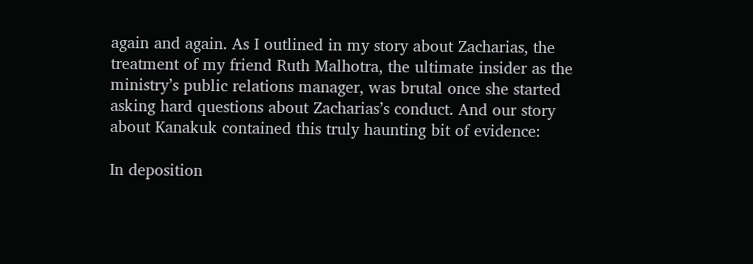again and again. As I outlined in my story about Zacharias, the treatment of my friend Ruth Malhotra, the ultimate insider as the ministry’s public relations manager, was brutal once she started asking hard questions about Zacharias’s conduct. And our story about Kanakuk contained this truly haunting bit of evidence:

In deposition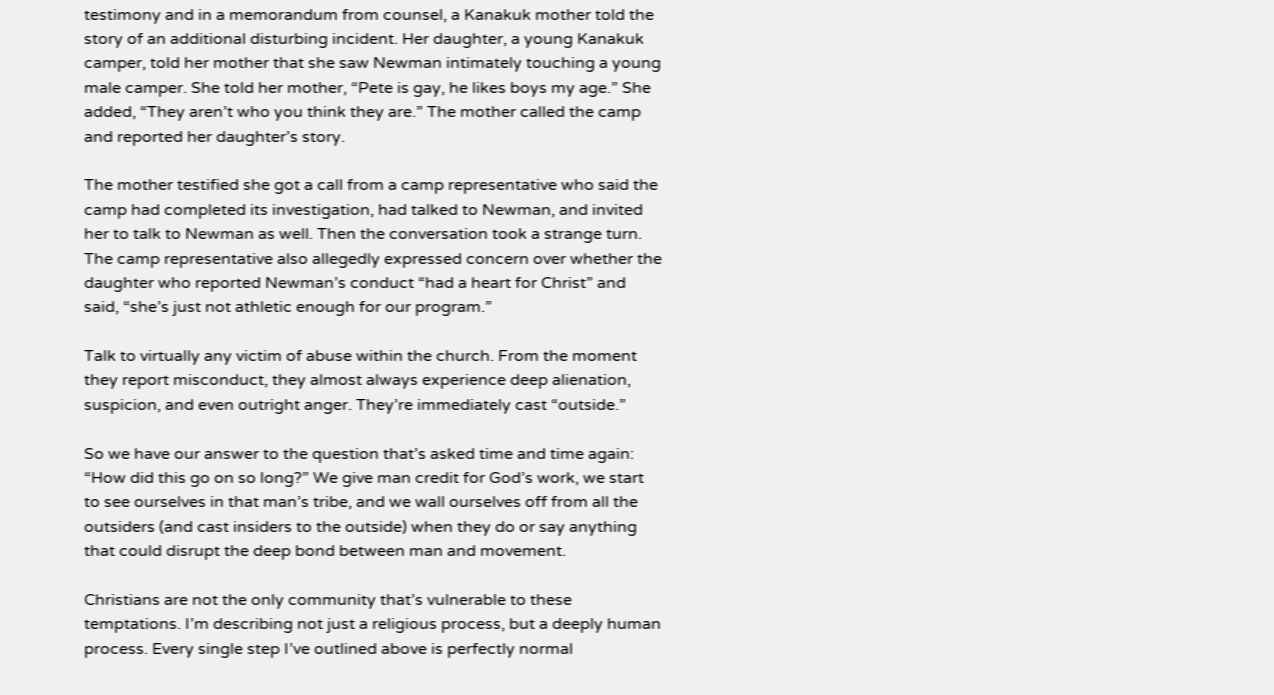testimony and in a memorandum from counsel, a Kanakuk mother told the story of an additional disturbing incident. Her daughter, a young Kanakuk camper, told her mother that she saw Newman intimately touching a young male camper. She told her mother, “Pete is gay, he likes boys my age.” She added, “They aren’t who you think they are.” The mother called the camp and reported her daughter’s story.

The mother testified she got a call from a camp representative who said the camp had completed its investigation, had talked to Newman, and invited her to talk to Newman as well. Then the conversation took a strange turn. The camp representative also allegedly expressed concern over whether the daughter who reported Newman’s conduct “had a heart for Christ” and said, “she’s just not athletic enough for our program.”

Talk to virtually any victim of abuse within the church. From the moment they report misconduct, they almost always experience deep alienation, suspicion, and even outright anger. They’re immediately cast “outside.”

So we have our answer to the question that’s asked time and time again: “How did this go on so long?” We give man credit for God’s work, we start to see ourselves in that man’s tribe, and we wall ourselves off from all the outsiders (and cast insiders to the outside) when they do or say anything that could disrupt the deep bond between man and movement.

Christians are not the only community that’s vulnerable to these temptations. I’m describing not just a religious process, but a deeply human process. Every single step I’ve outlined above is perfectly normal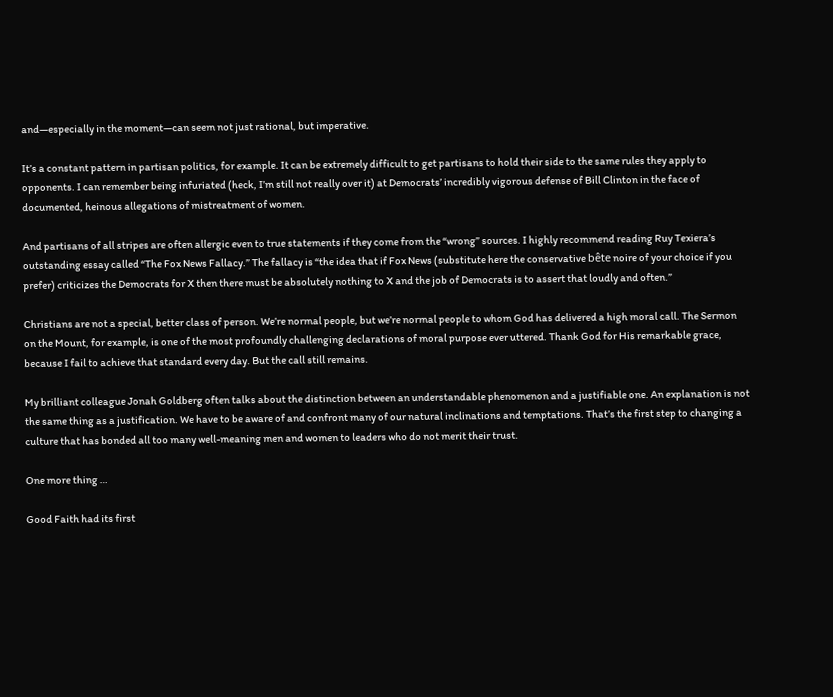and—especially in the moment—can seem not just rational, but imperative.

It’s a constant pattern in partisan politics, for example. It can be extremely difficult to get partisans to hold their side to the same rules they apply to opponents. I can remember being infuriated (heck, I’m still not really over it) at Democrats’ incredibly vigorous defense of Bill Clinton in the face of documented, heinous allegations of mistreatment of women.

And partisans of all stripes are often allergic even to true statements if they come from the “wrong” sources. I highly recommend reading Ruy Texiera’s outstanding essay called “The Fox News Fallacy.” The fallacy is “the idea that if Fox News (substitute here the conservative bête noire of your choice if you prefer) criticizes the Democrats for X then there must be absolutely nothing to X and the job of Democrats is to assert that loudly and often.”

Christians are not a special, better class of person. We’re normal people, but we’re normal people to whom God has delivered a high moral call. The Sermon on the Mount, for example, is one of the most profoundly challenging declarations of moral purpose ever uttered. Thank God for His remarkable grace, because I fail to achieve that standard every day. But the call still remains.

My brilliant colleague Jonah Goldberg often talks about the distinction between an understandable phenomenon and a justifiable one. An explanation is not the same thing as a justification. We have to be aware of and confront many of our natural inclinations and temptations. That’s the first step to changing a culture that has bonded all too many well-meaning men and women to leaders who do not merit their trust.

One more thing …

Good Faith had its first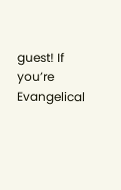guest! If you’re Evangelical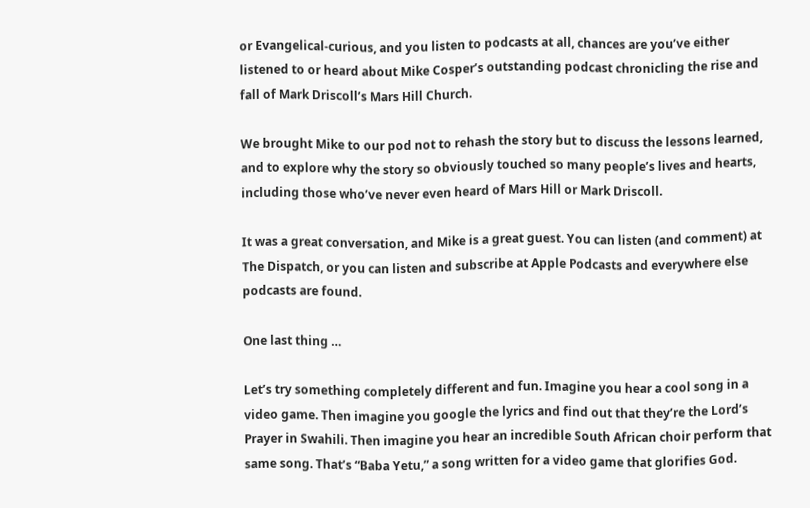or Evangelical-curious, and you listen to podcasts at all, chances are you’ve either listened to or heard about Mike Cosper’s outstanding podcast chronicling the rise and fall of Mark Driscoll’s Mars Hill Church.

We brought Mike to our pod not to rehash the story but to discuss the lessons learned, and to explore why the story so obviously touched so many people’s lives and hearts, including those who’ve never even heard of Mars Hill or Mark Driscoll.

It was a great conversation, and Mike is a great guest. You can listen (and comment) at The Dispatch, or you can listen and subscribe at Apple Podcasts and everywhere else podcasts are found.

One last thing …

Let’s try something completely different and fun. Imagine you hear a cool song in a video game. Then imagine you google the lyrics and find out that they’re the Lord’s Prayer in Swahili. Then imagine you hear an incredible South African choir perform that same song. That’s “Baba Yetu,” a song written for a video game that glorifies God.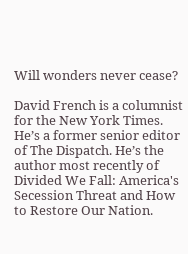Will wonders never cease?

David French is a columnist for the New York Times. He’s a former senior editor of The Dispatch. He’s the author most recently of Divided We Fall: America's Secession Threat and How to Restore Our Nation.